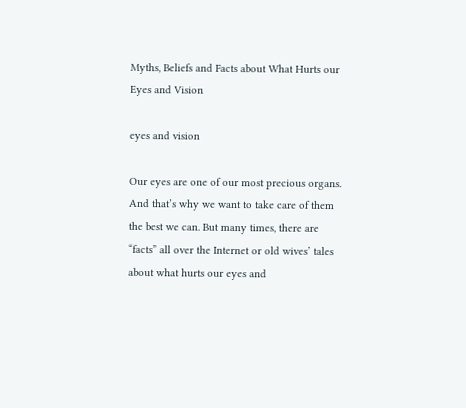Myths, Beliefs and Facts about What Hurts our Eyes and Vision

eyes and vision

Our eyes are one of our most precious organs. And that’s why we want to take care of them the best we can. But many times, there are “facts” all over the Internet or old wives’ tales about what hurts our eyes and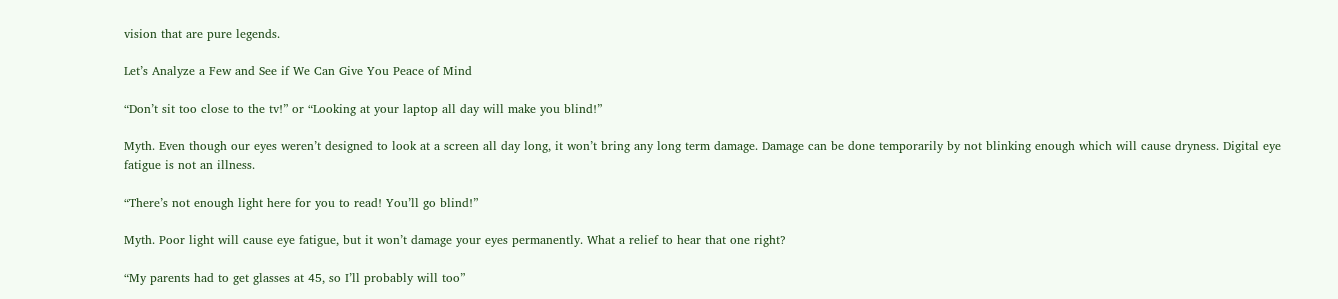vision that are pure legends.

Let’s Analyze a Few and See if We Can Give You Peace of Mind

“Don’t sit too close to the tv!” or “Looking at your laptop all day will make you blind!”

Myth. Even though our eyes weren’t designed to look at a screen all day long, it won’t bring any long term damage. Damage can be done temporarily by not blinking enough which will cause dryness. Digital eye fatigue is not an illness.

“There’s not enough light here for you to read! You’ll go blind!”

Myth. Poor light will cause eye fatigue, but it won’t damage your eyes permanently. What a relief to hear that one right?

“My parents had to get glasses at 45, so I’ll probably will too”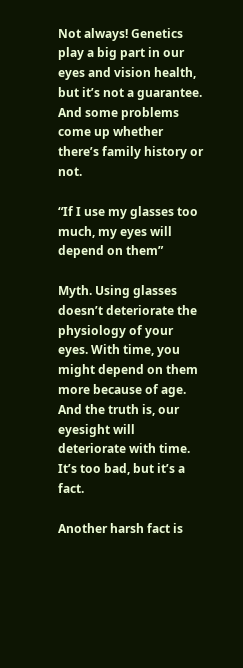Not always! Genetics play a big part in our eyes and vision health, but it’s not a guarantee. And some problems come up whether there’s family history or not.

“If I use my glasses too much, my eyes will depend on them”

Myth. Using glasses doesn’t deteriorate the physiology of your eyes. With time, you might depend on them more because of age. And the truth is, our eyesight will deteriorate with time. It’s too bad, but it’s a fact.

Another harsh fact is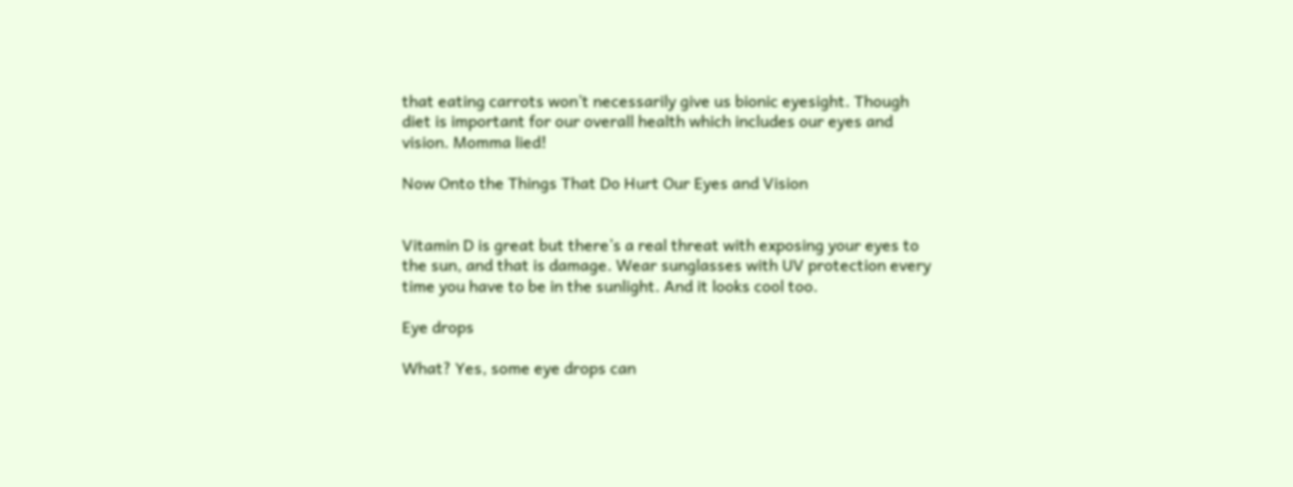that eating carrots won’t necessarily give us bionic eyesight. Though diet is important for our overall health which includes our eyes and vision. Momma lied!

Now Onto the Things That Do Hurt Our Eyes and Vision


Vitamin D is great but there’s a real threat with exposing your eyes to the sun, and that is damage. Wear sunglasses with UV protection every time you have to be in the sunlight. And it looks cool too.

Eye drops

What? Yes, some eye drops can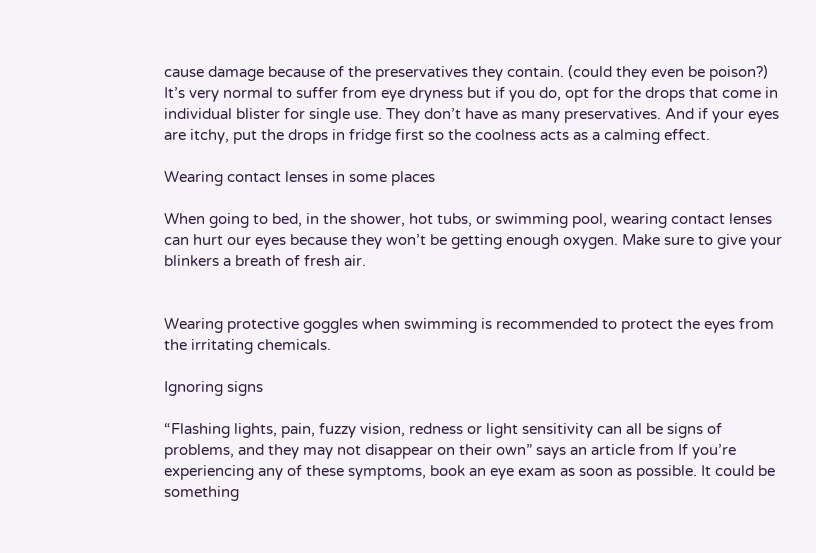cause damage because of the preservatives they contain. (could they even be poison?) It’s very normal to suffer from eye dryness but if you do, opt for the drops that come in individual blister for single use. They don’t have as many preservatives. And if your eyes are itchy, put the drops in fridge first so the coolness acts as a calming effect.

Wearing contact lenses in some places

When going to bed, in the shower, hot tubs, or swimming pool, wearing contact lenses can hurt our eyes because they won’t be getting enough oxygen. Make sure to give your blinkers a breath of fresh air.


Wearing protective goggles when swimming is recommended to protect the eyes from the irritating chemicals.

Ignoring signs

“Flashing lights, pain, fuzzy vision, redness or light sensitivity can all be signs of problems, and they may not disappear on their own” says an article from If you’re experiencing any of these symptoms, book an eye exam as soon as possible. It could be something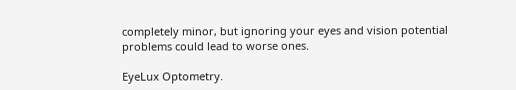completely minor, but ignoring your eyes and vision potential problems could lead to worse ones.

EyeLux Optometry.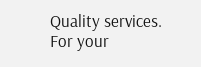Quality services. For your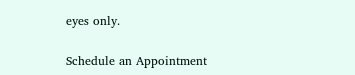eyes only.

Schedule an Appointment